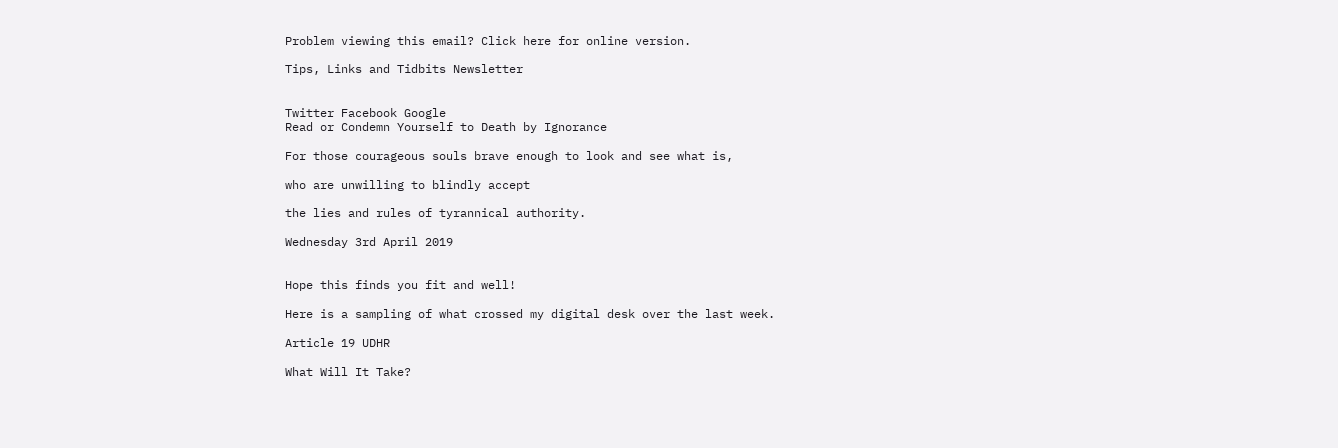Problem viewing this email? Click here for online version.

Tips, Links and Tidbits Newsletter


Twitter Facebook Google
Read or Condemn Yourself to Death by Ignorance

For those courageous souls brave enough to look and see what is,

who are unwilling to blindly accept

the lies and rules of tyrannical authority.

Wednesday 3rd April 2019


Hope this finds you fit and well!

Here is a sampling of what crossed my digital desk over the last week.

Article 19 UDHR

What Will It Take?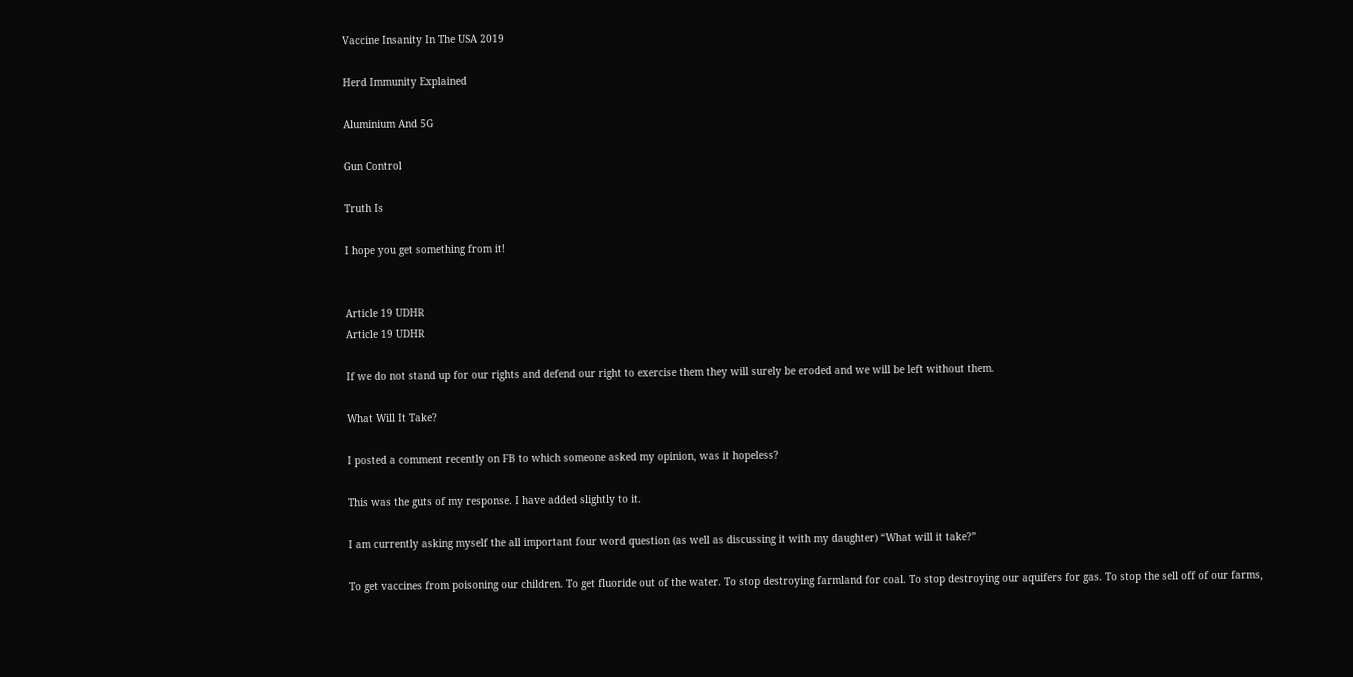Vaccine Insanity In The USA 2019

Herd Immunity Explained

Aluminium And 5G

Gun Control

Truth Is

I hope you get something from it!


Article 19 UDHR
Article 19 UDHR

If we do not stand up for our rights and defend our right to exercise them they will surely be eroded and we will be left without them.

What Will It Take?

I posted a comment recently on FB to which someone asked my opinion, was it hopeless?

This was the guts of my response. I have added slightly to it.

I am currently asking myself the all important four word question (as well as discussing it with my daughter) “What will it take?”

To get vaccines from poisoning our children. To get fluoride out of the water. To stop destroying farmland for coal. To stop destroying our aquifers for gas. To stop the sell off of our farms,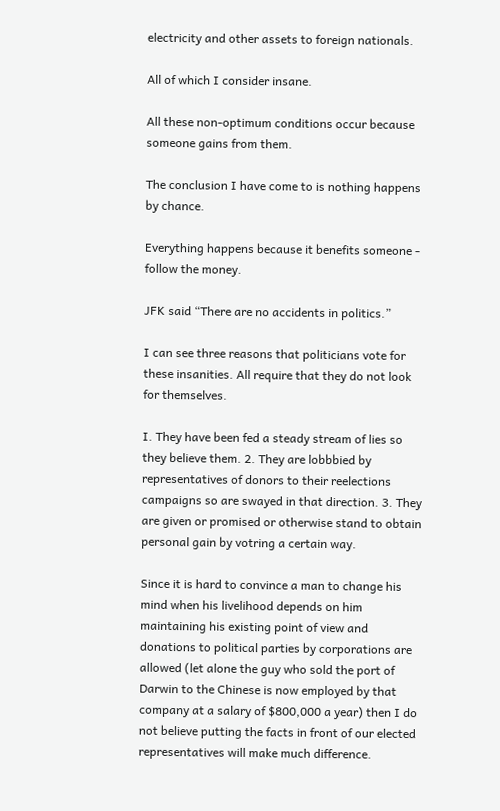electricity and other assets to foreign nationals.

All of which I consider insane.

All these non-optimum conditions occur because someone gains from them.

The conclusion I have come to is nothing happens by chance.

Everything happens because it benefits someone - follow the money.

JFK said “There are no accidents in politics.”

I can see three reasons that politicians vote for these insanities. All require that they do not look for themselves.

I. They have been fed a steady stream of lies so they believe them. 2. They are lobbbied by representatives of donors to their reelections campaigns so are swayed in that direction. 3. They are given or promised or otherwise stand to obtain personal gain by votring a certain way.

Since it is hard to convince a man to change his mind when his livelihood depends on him maintaining his existing point of view and donations to political parties by corporations are allowed (let alone the guy who sold the port of Darwin to the Chinese is now employed by that company at a salary of $800,000 a year) then I do not believe putting the facts in front of our elected representatives will make much difference.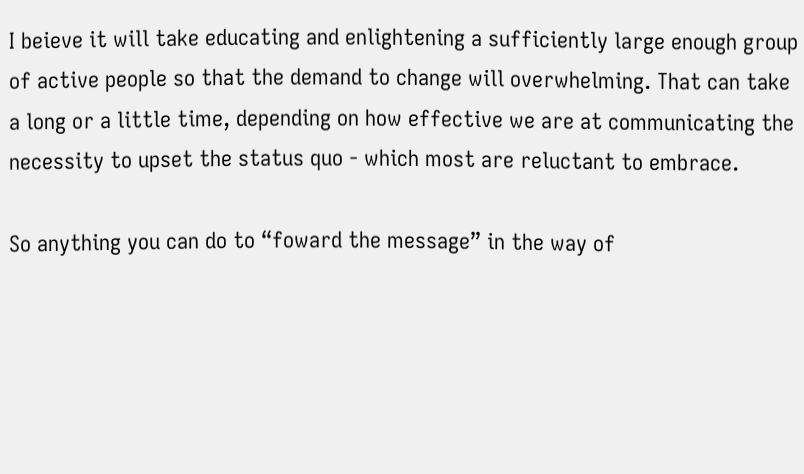I beieve it will take educating and enlightening a sufficiently large enough group of active people so that the demand to change will overwhelming. That can take a long or a little time, depending on how effective we are at communicating the necessity to upset the status quo - which most are reluctant to embrace.

So anything you can do to “foward the message” in the way of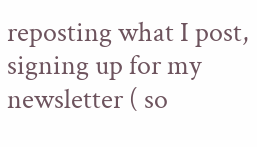reposting what I post, signing up for my newsletter ( so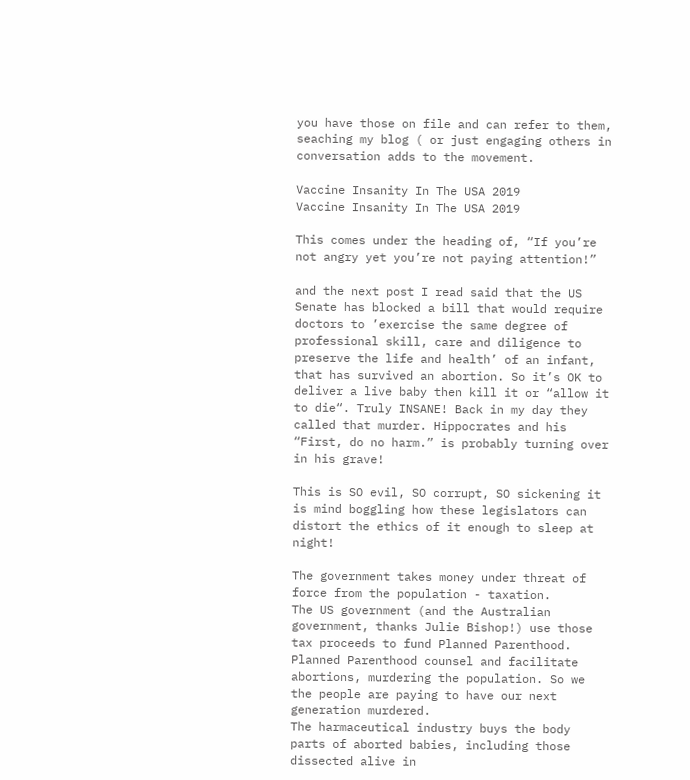you have those on file and can refer to them, seaching my blog ( or just engaging others in conversation adds to the movement.

Vaccine Insanity In The USA 2019
Vaccine Insanity In The USA 2019

This comes under the heading of, “If you’re not angry yet you’re not paying attention!”

and the next post I read said that the US Senate has blocked a bill that would require doctors to ’exercise the same degree of professional skill, care and diligence to preserve the life and health’ of an infant, that has survived an abortion. So it’s OK to deliver a live baby then kill it or “allow it to die“. Truly INSANE! Back in my day they called that murder. Hippocrates and his “First, do no harm.” is probably turning over in his grave!

This is SO evil, SO corrupt, SO sickening it is mind boggling how these legislators can distort the ethics of it enough to sleep at night!

The government takes money under threat of force from the population - taxation.
The US government (and the Australian government, thanks Julie Bishop!) use those tax proceeds to fund Planned Parenthood.
Planned Parenthood counsel and facilitate abortions, murdering the population. So we the people are paying to have our next generation murdered.
The harmaceutical industry buys the body parts of aborted babies, including those dissected alive in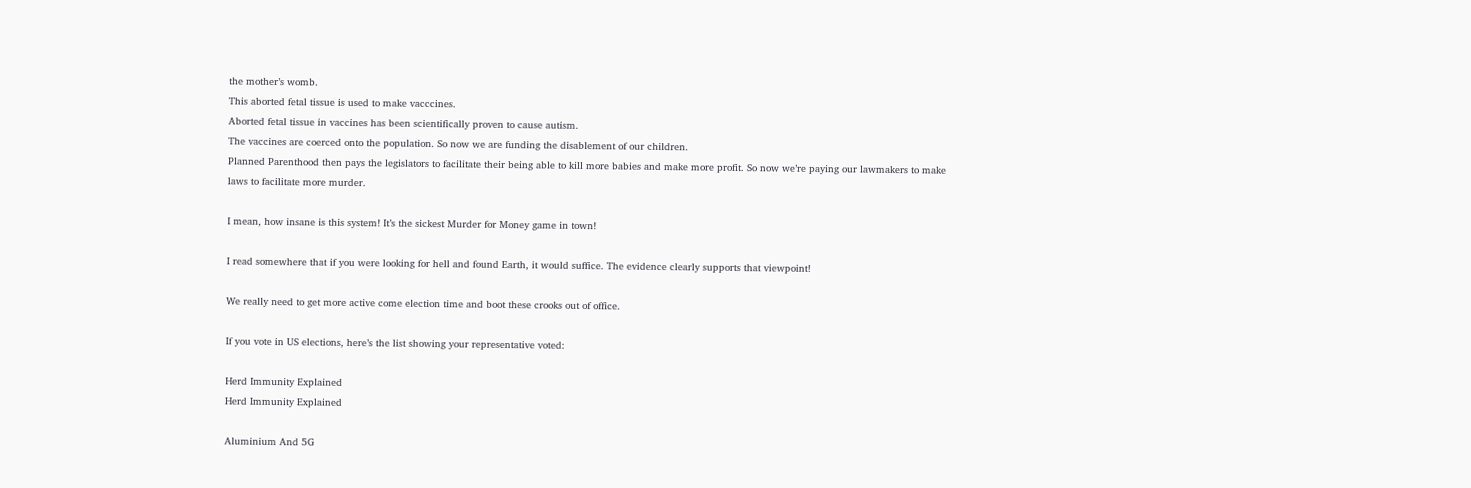the mother’s womb.
This aborted fetal tissue is used to make vacccines.
Aborted fetal tissue in vaccines has been scientifically proven to cause autism.
The vaccines are coerced onto the population. So now we are funding the disablement of our children.
Planned Parenthood then pays the legislators to facilitate their being able to kill more babies and make more profit. So now we’re paying our lawmakers to make laws to facilitate more murder.

I mean, how insane is this system! It’s the sickest Murder for Money game in town!

I read somewhere that if you were looking for hell and found Earth, it would suffice. The evidence clearly supports that viewpoint!

We really need to get more active come election time and boot these crooks out of office.

If you vote in US elections, here’s the list showing your representative voted:

Herd Immunity Explained
Herd Immunity Explained

Aluminium And 5G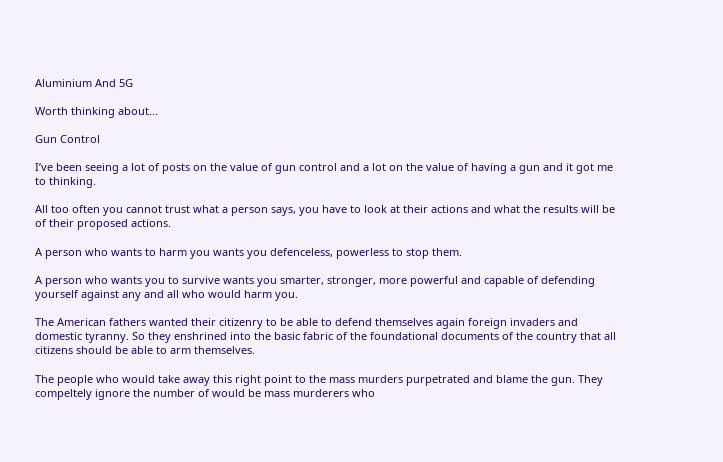Aluminium And 5G

Worth thinking about...

Gun Control

I’ve been seeing a lot of posts on the value of gun control and a lot on the value of having a gun and it got me to thinking.

All too often you cannot trust what a person says, you have to look at their actions and what the results will be of their proposed actions.

A person who wants to harm you wants you defenceless, powerless to stop them.

A person who wants you to survive wants you smarter, stronger, more powerful and capable of defending yourself against any and all who would harm you.

The American fathers wanted their citizenry to be able to defend themselves again foreign invaders and domestic tyranny. So they enshrined into the basic fabric of the foundational documents of the country that all citizens should be able to arm themselves.

The people who would take away this right point to the mass murders purpetrated and blame the gun. They compeltely ignore the number of would be mass murderers who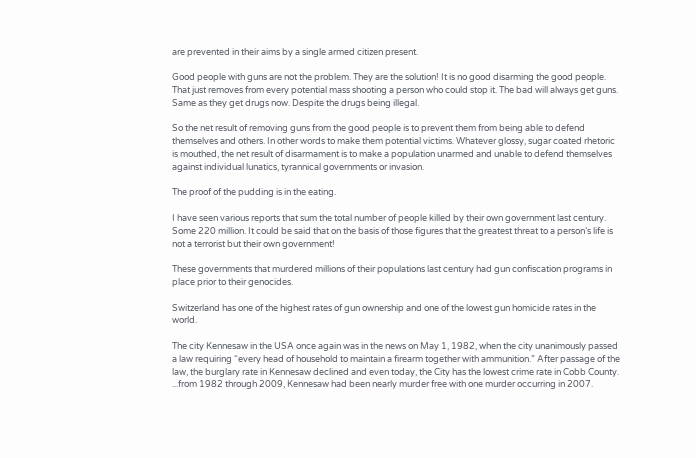are prevented in their aims by a single armed citizen present.

Good people with guns are not the problem. They are the solution! It is no good disarming the good people. That just removes from every potential mass shooting a person who could stop it. The bad will always get guns. Same as they get drugs now. Despite the drugs being illegal.

So the net result of removing guns from the good people is to prevent them from being able to defend themselves and others. In other words to make them potential victims. Whatever glossy, sugar coated rhetoric is mouthed, the net result of disarmament is to make a population unarmed and unable to defend themselves against individual lunatics, tyrannical governments or invasion.

The proof of the pudding is in the eating.

I have seen various reports that sum the total number of people killed by their own government last century. Some 220 million. It could be said that on the basis of those figures that the greatest threat to a person’s life is not a terrorist but their own government!

These governments that murdered millions of their populations last century had gun confiscation programs in place prior to their genocides.

Switzerland has one of the highest rates of gun ownership and one of the lowest gun homicide rates in the world.

The city Kennesaw in the USA once again was in the news on May 1, 1982, when the city unanimously passed a law requiring “every head of household to maintain a firearm together with ammunition.” After passage of the law, the burglary rate in Kennesaw declined and even today, the City has the lowest crime rate in Cobb County. ...from 1982 through 2009, Kennesaw had been nearly murder free with one murder occurring in 2007.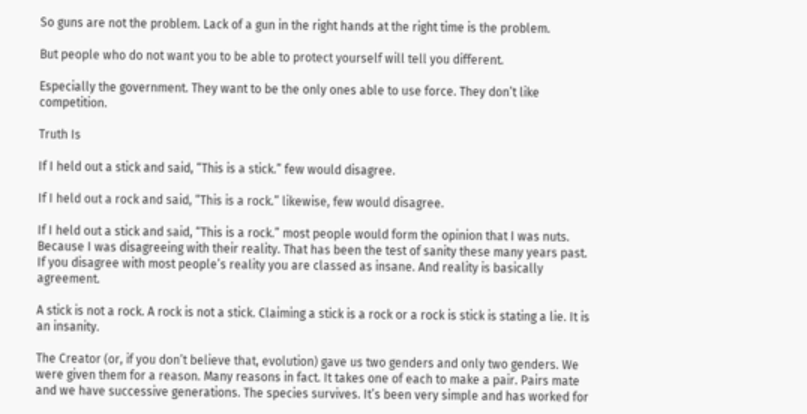So guns are not the problem. Lack of a gun in the right hands at the right time is the problem.

But people who do not want you to be able to protect yourself will tell you different.

Especially the government. They want to be the only ones able to use force. They don’t like competition.

Truth Is

If I held out a stick and said, “This is a stick.” few would disagree.

If I held out a rock and said, “This is a rock.” likewise, few would disagree.

If I held out a stick and said, “This is a rock.” most people would form the opinion that I was nuts. Because I was disagreeing with their reality. That has been the test of sanity these many years past. If you disagree with most people’s reality you are classed as insane. And reality is basically agreement.

A stick is not a rock. A rock is not a stick. Claiming a stick is a rock or a rock is stick is stating a lie. It is an insanity.

The Creator (or, if you don’t believe that, evolution) gave us two genders and only two genders. We were given them for a reason. Many reasons in fact. It takes one of each to make a pair. Pairs mate and we have successive generations. The species survives. It’s been very simple and has worked for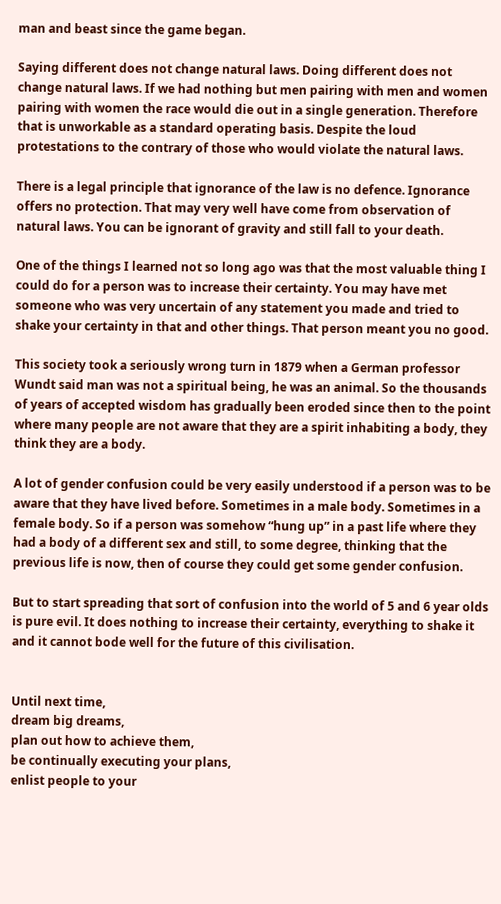man and beast since the game began.

Saying different does not change natural laws. Doing different does not change natural laws. If we had nothing but men pairing with men and women pairing with women the race would die out in a single generation. Therefore that is unworkable as a standard operating basis. Despite the loud protestations to the contrary of those who would violate the natural laws.

There is a legal principle that ignorance of the law is no defence. Ignorance offers no protection. That may very well have come from observation of natural laws. You can be ignorant of gravity and still fall to your death.

One of the things I learned not so long ago was that the most valuable thing I could do for a person was to increase their certainty. You may have met someone who was very uncertain of any statement you made and tried to shake your certainty in that and other things. That person meant you no good.

This society took a seriously wrong turn in 1879 when a German professor Wundt said man was not a spiritual being, he was an animal. So the thousands of years of accepted wisdom has gradually been eroded since then to the point where many people are not aware that they are a spirit inhabiting a body, they think they are a body.

A lot of gender confusion could be very easily understood if a person was to be aware that they have lived before. Sometimes in a male body. Sometimes in a female body. So if a person was somehow “hung up” in a past life where they had a body of a different sex and still, to some degree, thinking that the previous life is now, then of course they could get some gender confusion.

But to start spreading that sort of confusion into the world of 5 and 6 year olds is pure evil. It does nothing to increase their certainty, everything to shake it and it cannot bode well for the future of this civilisation.


Until next time,
dream big dreams,
plan out how to achieve them,
be continually executing your plans,
enlist people to your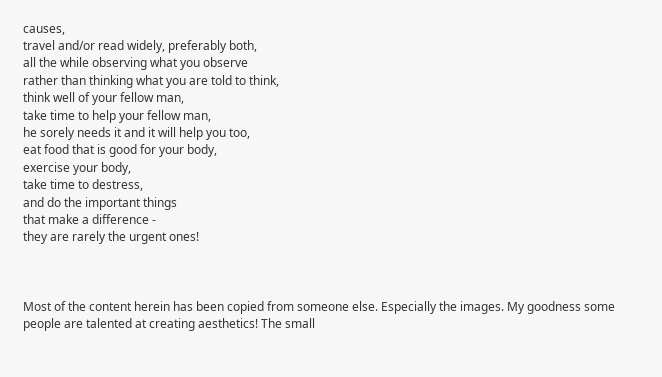causes,
travel and/or read widely, preferably both,
all the while observing what you observe
rather than thinking what you are told to think,
think well of your fellow man,
take time to help your fellow man,
he sorely needs it and it will help you too,
eat food that is good for your body,
exercise your body,
take time to destress,
and do the important things
that make a difference -
they are rarely the urgent ones!



Most of the content herein has been copied from someone else. Especially the images. My goodness some people are talented at creating aesthetics! The small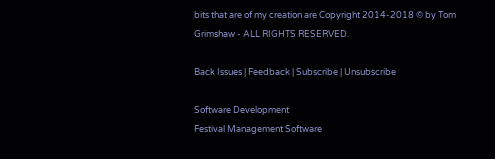bits that are of my creation are Copyright 2014-2018 © by Tom Grimshaw - ALL RIGHTS RESERVED.

Back Issues | Feedback | Subscribe | Unsubscribe

Software Development
Festival Management Software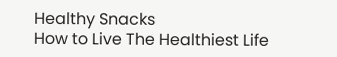Healthy Snacks
How to Live The Healthiest Life